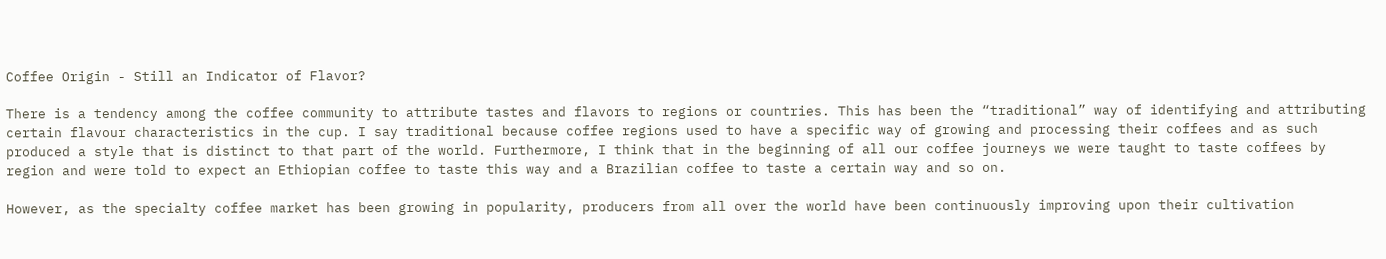Coffee Origin - Still an Indicator of Flavor?

There is a tendency among the coffee community to attribute tastes and flavors to regions or countries. This has been the “traditional” way of identifying and attributing certain flavour characteristics in the cup. I say traditional because coffee regions used to have a specific way of growing and processing their coffees and as such produced a style that is distinct to that part of the world. Furthermore, I think that in the beginning of all our coffee journeys we were taught to taste coffees by region and were told to expect an Ethiopian coffee to taste this way and a Brazilian coffee to taste a certain way and so on.

However, as the specialty coffee market has been growing in popularity, producers from all over the world have been continuously improving upon their cultivation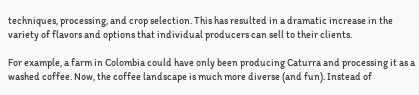techniques, processing, and crop selection. This has resulted in a dramatic increase in the variety of flavors and options that individual producers can sell to their clients.

For example, a farm in Colombia could have only been producing Caturra and processing it as a washed coffee. Now, the coffee landscape is much more diverse (and fun). Instead of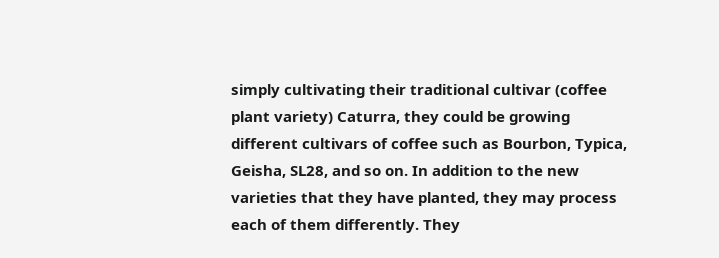simply cultivating their traditional cultivar (coffee plant variety) Caturra, they could be growing different cultivars of coffee such as Bourbon, Typica, Geisha, SL28, and so on. In addition to the new varieties that they have planted, they may process each of them differently. They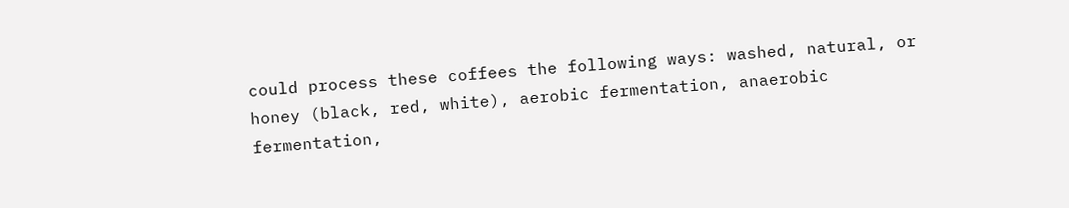could process these coffees the following ways: washed, natural, or honey (black, red, white), aerobic fermentation, anaerobic fermentation,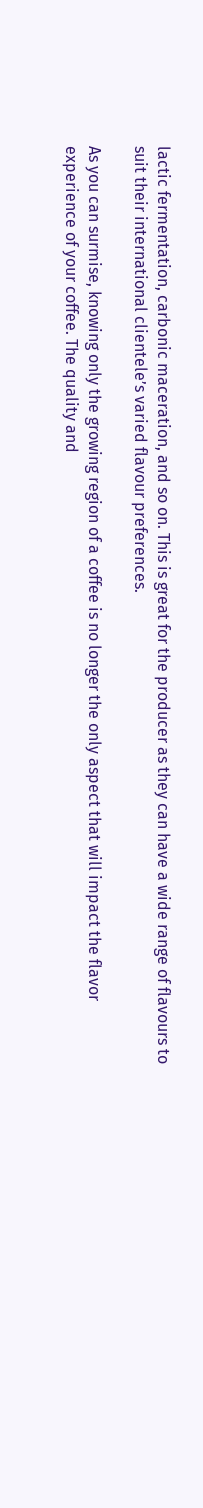lactic fermentation, carbonic maceration, and so on. This is great for the producer as they can have a wide range of flavours to suit their international clientele’s varied flavour preferences.

As you can surmise, knowing only the growing region of a coffee is no longer the only aspect that will impact the flavor experience of your coffee. The quality and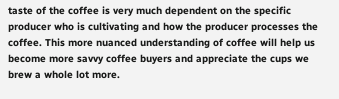taste of the coffee is very much dependent on the specific producer who is cultivating and how the producer processes the coffee. This more nuanced understanding of coffee will help us become more savvy coffee buyers and appreciate the cups we brew a whole lot more.